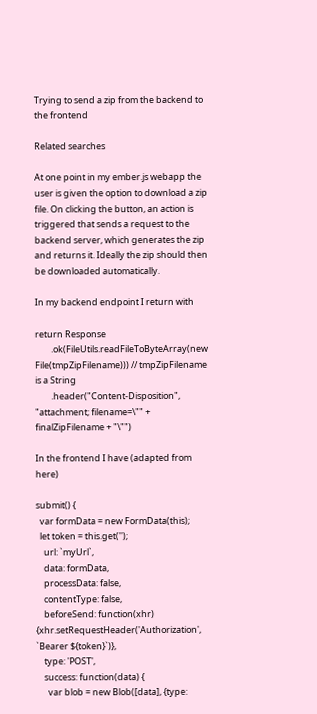Trying to send a zip from the backend to the frontend

Related searches

At one point in my ember.js webapp the user is given the option to download a zip file. On clicking the button, an action is triggered that sends a request to the backend server, which generates the zip and returns it. Ideally the zip should then be downloaded automatically.

In my backend endpoint I return with

return Response
        .ok(FileUtils.readFileToByteArray(new File(tmpZipFilename))) // tmpZipFilename is a String
        .header("Content-Disposition", "attachment; filename=\"" + finalZipFilename + "\"")

In the frontend I have (adapted from here)

submit() {
  var formData = new FormData(this);
  let token = this.get('');
    url: `myUrl`,
    data: formData,
    processData: false,
    contentType: false,
    beforeSend: function(xhr) {xhr.setRequestHeader('Authorization', `Bearer ${token}`)},
    type: 'POST',
    success: function(data) {
      var blob = new Blob([data], {type: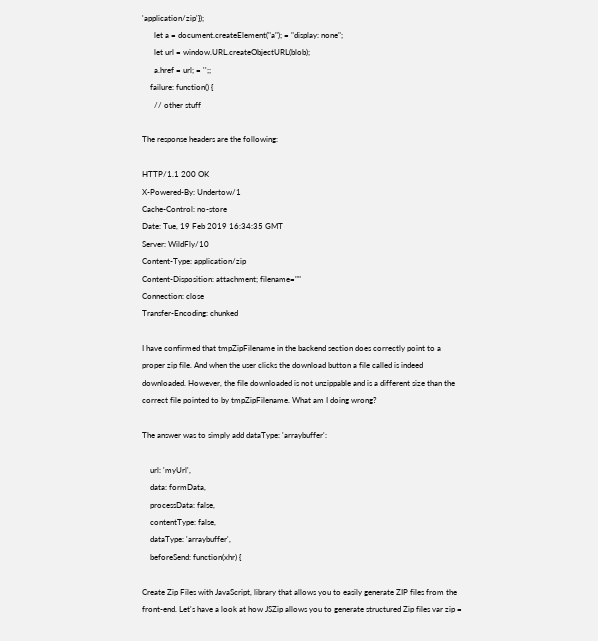'application/zip'});
      let a = document.createElement("a"); = "display: none";
      let url = window.URL.createObjectURL(blob);
      a.href = url; = '';;
    failure: function() {
      // other stuff

The response headers are the following:

HTTP/1.1 200 OK
X-Powered-By: Undertow/1
Cache-Control: no-store
Date: Tue, 19 Feb 2019 16:34:35 GMT
Server: WildFly/10
Content-Type: application/zip
Content-Disposition: attachment; filename=""
Connection: close
Transfer-Encoding: chunked

I have confirmed that tmpZipFilename in the backend section does correctly point to a proper zip file. And when the user clicks the download button a file called is indeed downloaded. However, the file downloaded is not unzippable and is a different size than the correct file pointed to by tmpZipFilename. What am I doing wrong?

The answer was to simply add dataType: 'arraybuffer':

    url: 'myUrl',
    data: formData,
    processData: false,
    contentType: false,
    dataType: 'arraybuffer',
    beforeSend: function(xhr) {

Create Zip Files with JavaScript, library that allows you to easily generate ZIP files from the front-end. Let's have a look at how JSZip allows you to generate structured Zip files var zip =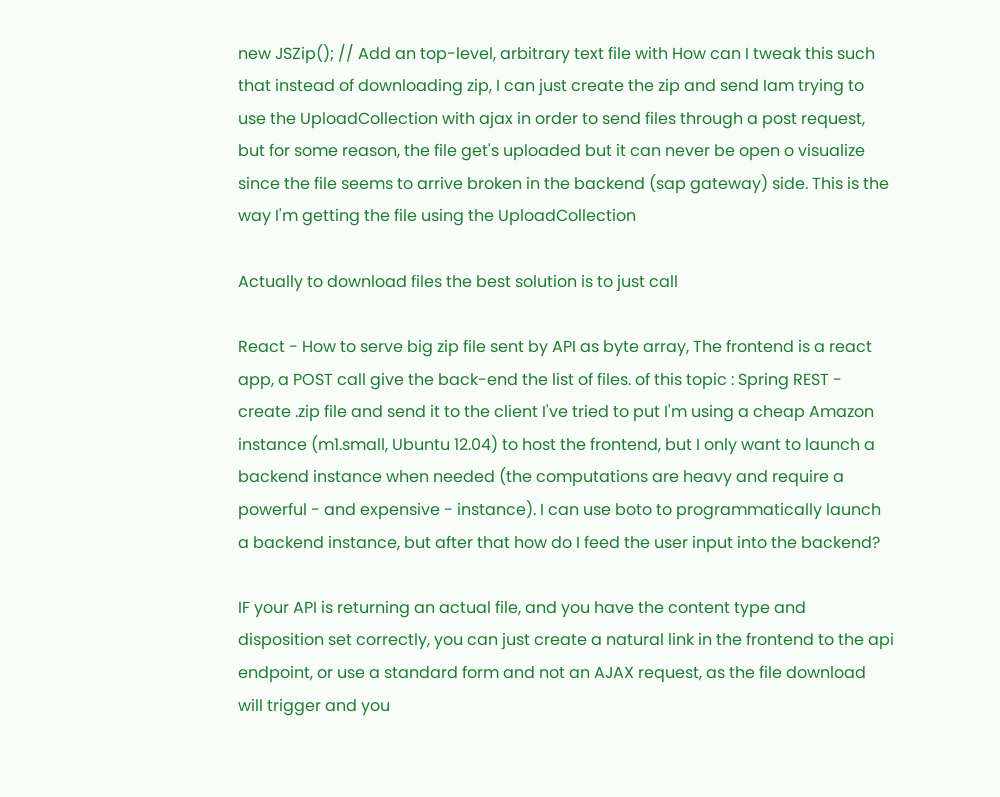new JSZip(); // Add an top-level, arbitrary text file with How can I tweak this such that instead of downloading zip, I can just create the zip and send Iam trying to use the UploadCollection with ajax in order to send files through a post request, but for some reason, the file get's uploaded but it can never be open o visualize since the file seems to arrive broken in the backend (sap gateway) side. This is the way I'm getting the file using the UploadCollection

Actually to download files the best solution is to just call

React - How to serve big zip file sent by API as byte array, The frontend is a react app, a POST call give the back-end the list of files. of this topic : Spring REST - create .zip file and send it to the client I've tried to put I'm using a cheap Amazon instance (m1.small, Ubuntu 12.04) to host the frontend, but I only want to launch a backend instance when needed (the computations are heavy and require a powerful - and expensive - instance). I can use boto to programmatically launch a backend instance, but after that how do I feed the user input into the backend?

IF your API is returning an actual file, and you have the content type and disposition set correctly, you can just create a natural link in the frontend to the api endpoint, or use a standard form and not an AJAX request, as the file download will trigger and you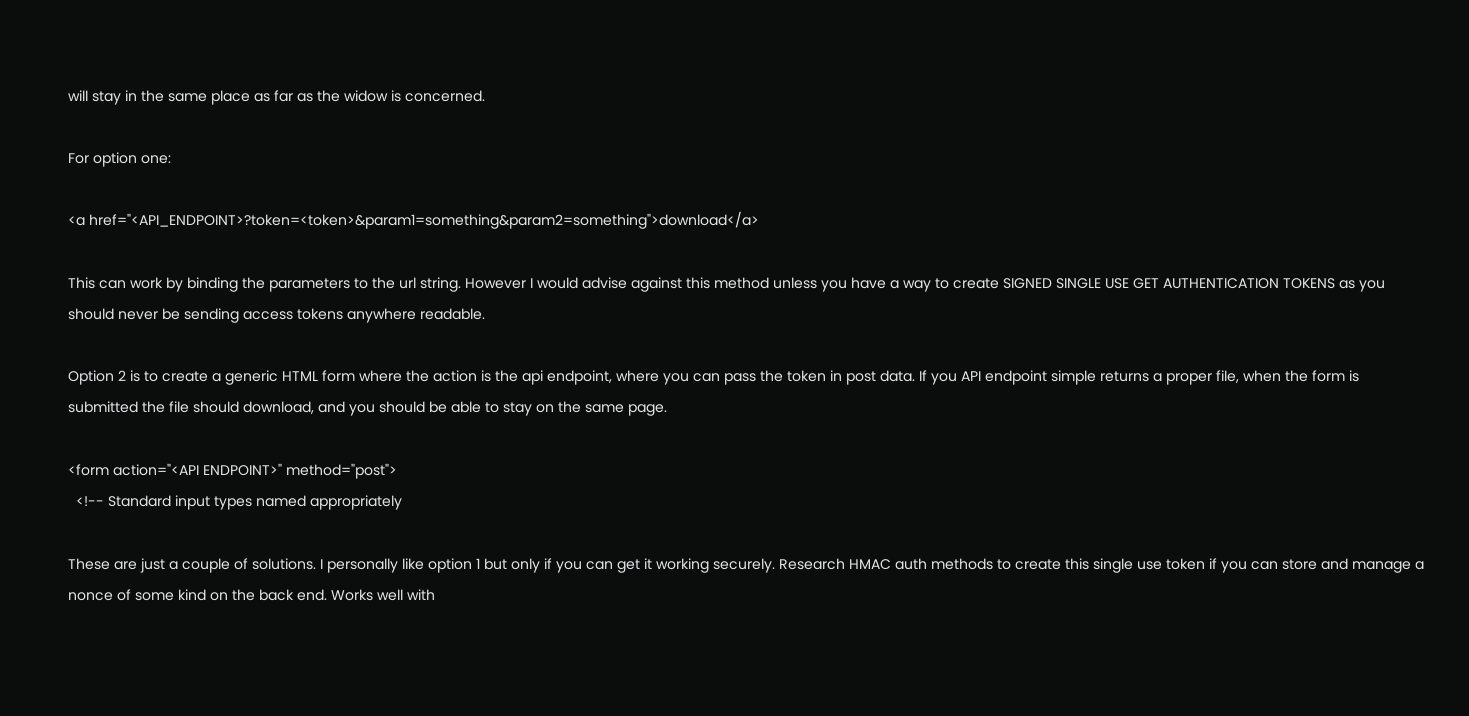will stay in the same place as far as the widow is concerned.

For option one:

<a href="<API_ENDPOINT>?token=<token>&param1=something&param2=something">download</a>

This can work by binding the parameters to the url string. However I would advise against this method unless you have a way to create SIGNED SINGLE USE GET AUTHENTICATION TOKENS as you should never be sending access tokens anywhere readable.

Option 2 is to create a generic HTML form where the action is the api endpoint, where you can pass the token in post data. If you API endpoint simple returns a proper file, when the form is submitted the file should download, and you should be able to stay on the same page.

<form action="<API ENDPOINT>" method="post">
  <!-- Standard input types named appropriately

These are just a couple of solutions. I personally like option 1 but only if you can get it working securely. Research HMAC auth methods to create this single use token if you can store and manage a nonce of some kind on the back end. Works well with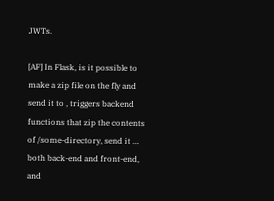JWTs.

[AF] In Flask, is it possible to make a zip file on the fly and send it to , triggers backend functions that zip the contents of /some-directory, send it … both back-end and front-end, and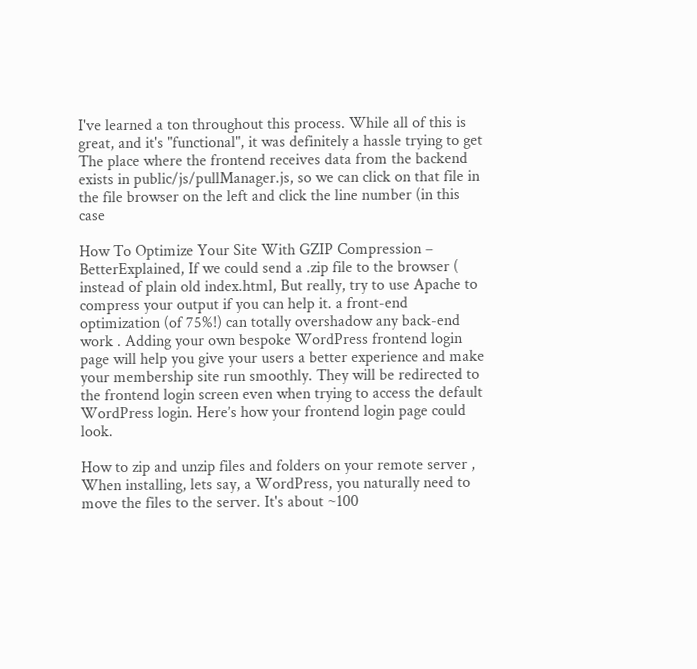I've learned a ton throughout this process. While all of this is great, and it's "functional", it was definitely a hassle trying to get The place where the frontend receives data from the backend exists in public/js/pullManager.js, so we can click on that file in the file browser on the left and click the line number (in this case

How To Optimize Your Site With GZIP Compression – BetterExplained, If we could send a .zip file to the browser ( instead of plain old index.html, But really, try to use Apache to compress your output if you can help it. a front-end optimization (of 75%!) can totally overshadow any back-end work . Adding your own bespoke WordPress frontend login page will help you give your users a better experience and make your membership site run smoothly. They will be redirected to the frontend login screen even when trying to access the default WordPress login. Here’s how your frontend login page could look.

How to zip and unzip files and folders on your remote server , When installing, lets say, a WordPress, you naturally need to move the files to the server. It's about ~100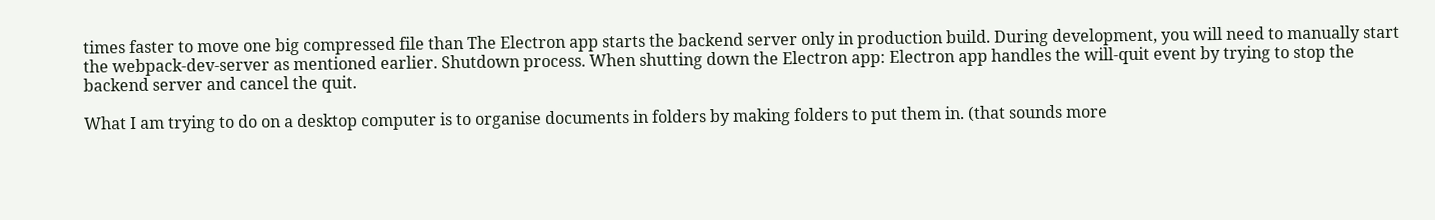times faster to move one big compressed file than The Electron app starts the backend server only in production build. During development, you will need to manually start the webpack-dev-server as mentioned earlier. Shutdown process. When shutting down the Electron app: Electron app handles the will-quit event by trying to stop the backend server and cancel the quit.

What I am trying to do on a desktop computer is to organise documents in folders by making folders to put them in. (that sounds more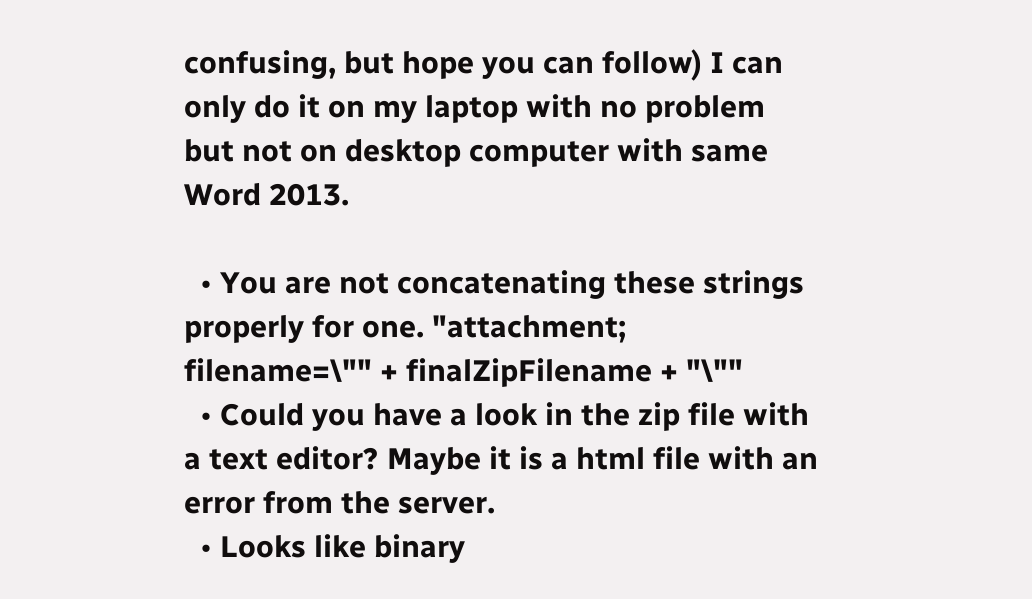confusing, but hope you can follow) I can only do it on my laptop with no problem but not on desktop computer with same Word 2013.

  • You are not concatenating these strings properly for one. "attachment; filename=\"" + finalZipFilename + "\""
  • Could you have a look in the zip file with a text editor? Maybe it is a html file with an error from the server.
  • Looks like binary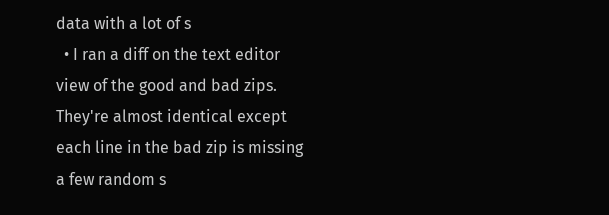data with a lot of s
  • I ran a diff on the text editor view of the good and bad zips. They're almost identical except each line in the bad zip is missing a few random s